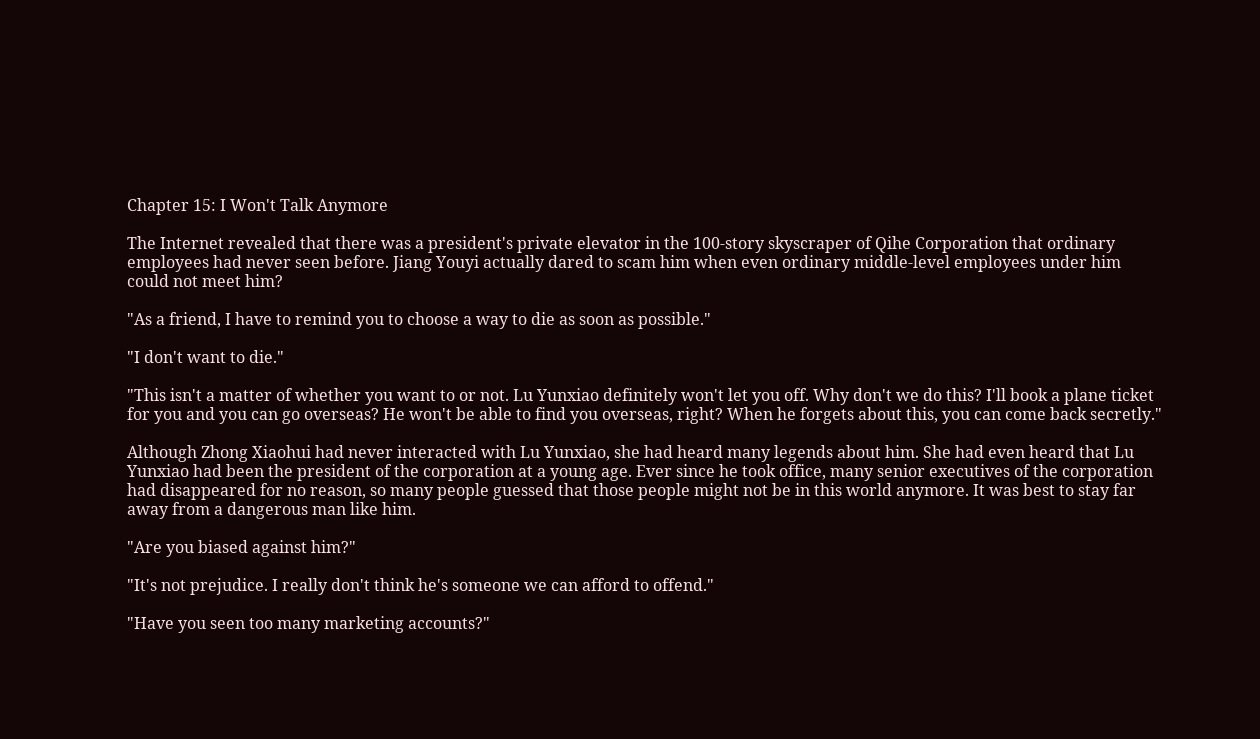Chapter 15: I Won't Talk Anymore

The Internet revealed that there was a president's private elevator in the 100-story skyscraper of Qihe Corporation that ordinary employees had never seen before. Jiang Youyi actually dared to scam him when even ordinary middle-level employees under him could not meet him?

"As a friend, I have to remind you to choose a way to die as soon as possible."

"I don't want to die."

"This isn't a matter of whether you want to or not. Lu Yunxiao definitely won't let you off. Why don't we do this? I'll book a plane ticket for you and you can go overseas? He won't be able to find you overseas, right? When he forgets about this, you can come back secretly."

Although Zhong Xiaohui had never interacted with Lu Yunxiao, she had heard many legends about him. She had even heard that Lu Yunxiao had been the president of the corporation at a young age. Ever since he took office, many senior executives of the corporation had disappeared for no reason, so many people guessed that those people might not be in this world anymore. It was best to stay far away from a dangerous man like him.

"Are you biased against him?"

"It's not prejudice. I really don't think he's someone we can afford to offend."

"Have you seen too many marketing accounts?"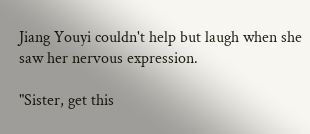Jiang Youyi couldn't help but laugh when she saw her nervous expression.

"Sister, get this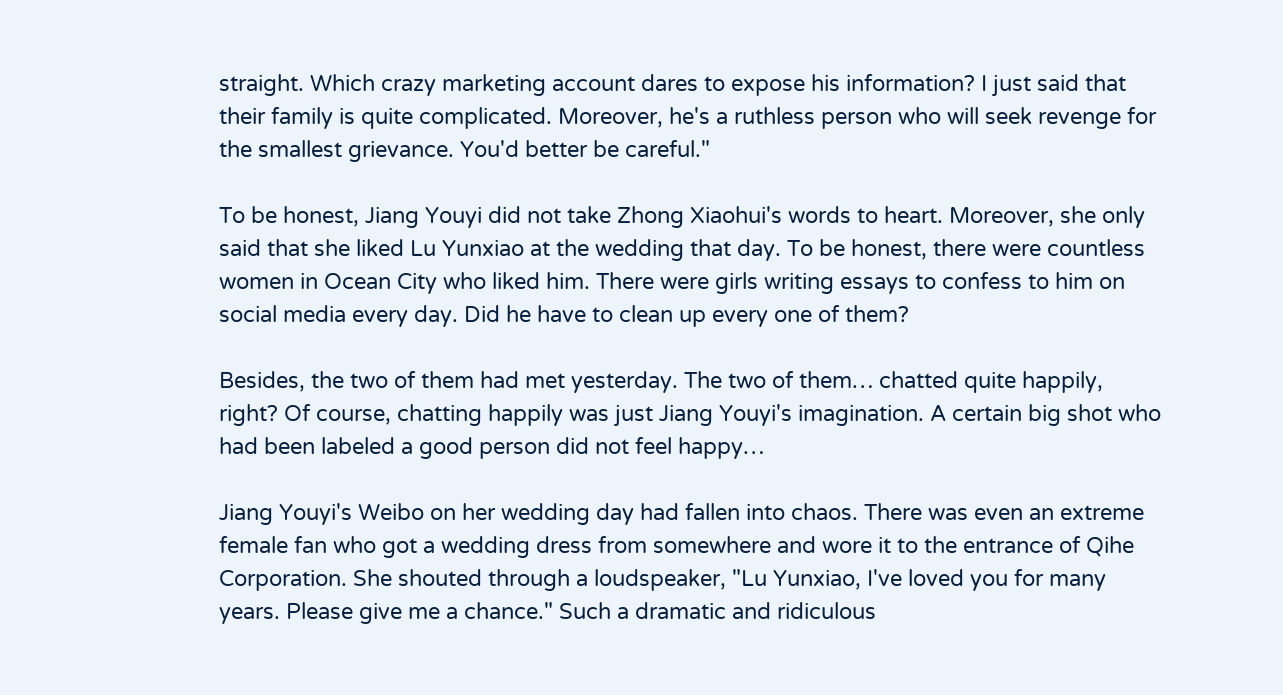straight. Which crazy marketing account dares to expose his information? I just said that their family is quite complicated. Moreover, he's a ruthless person who will seek revenge for the smallest grievance. You'd better be careful."

To be honest, Jiang Youyi did not take Zhong Xiaohui's words to heart. Moreover, she only said that she liked Lu Yunxiao at the wedding that day. To be honest, there were countless women in Ocean City who liked him. There were girls writing essays to confess to him on social media every day. Did he have to clean up every one of them?

Besides, the two of them had met yesterday. The two of them… chatted quite happily, right? Of course, chatting happily was just Jiang Youyi's imagination. A certain big shot who had been labeled a good person did not feel happy…

Jiang Youyi's Weibo on her wedding day had fallen into chaos. There was even an extreme female fan who got a wedding dress from somewhere and wore it to the entrance of Qihe Corporation. She shouted through a loudspeaker, "Lu Yunxiao, I've loved you for many years. Please give me a chance." Such a dramatic and ridiculous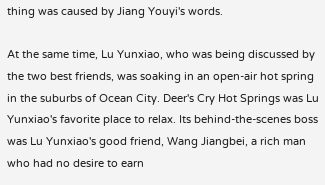thing was caused by Jiang Youyi's words.

At the same time, Lu Yunxiao, who was being discussed by the two best friends, was soaking in an open-air hot spring in the suburbs of Ocean City. Deer's Cry Hot Springs was Lu Yunxiao's favorite place to relax. Its behind-the-scenes boss was Lu Yunxiao's good friend, Wang Jiangbei, a rich man who had no desire to earn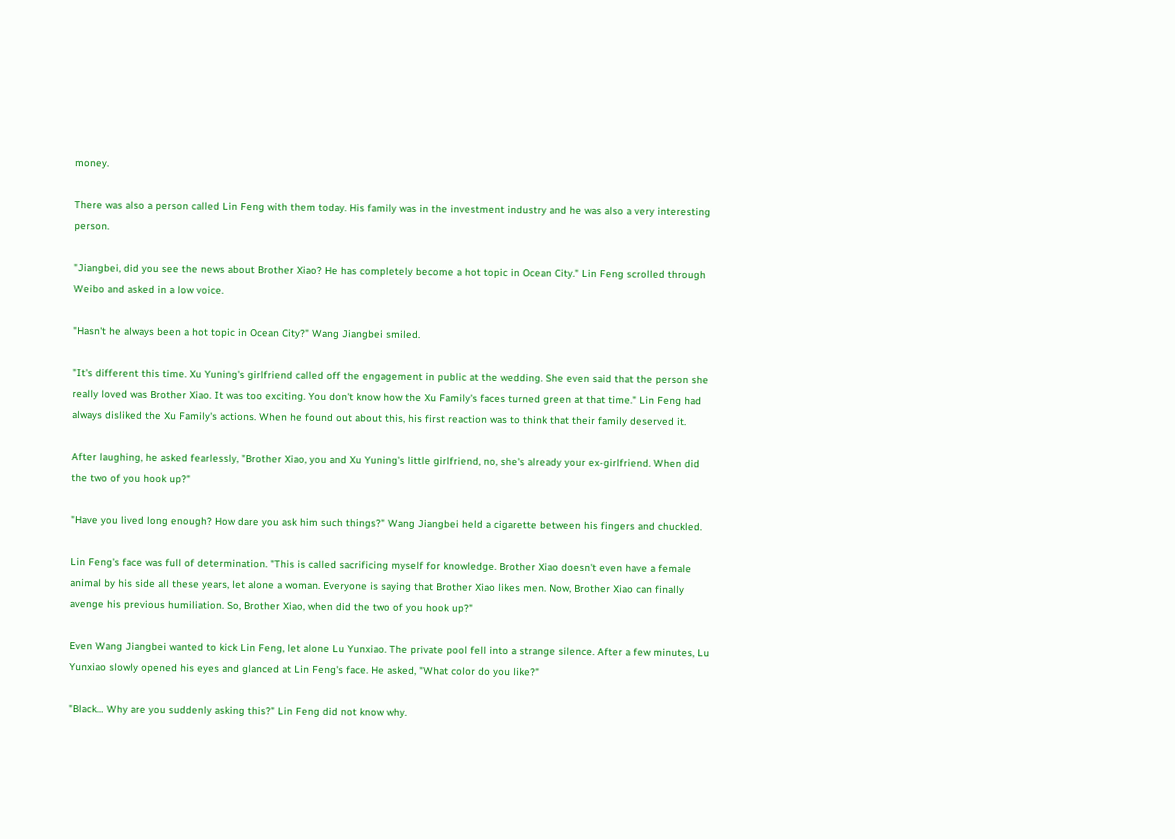money.

There was also a person called Lin Feng with them today. His family was in the investment industry and he was also a very interesting person.

"Jiangbei, did you see the news about Brother Xiao? He has completely become a hot topic in Ocean City." Lin Feng scrolled through Weibo and asked in a low voice.

"Hasn't he always been a hot topic in Ocean City?" Wang Jiangbei smiled.

"It's different this time. Xu Yuning's girlfriend called off the engagement in public at the wedding. She even said that the person she really loved was Brother Xiao. It was too exciting. You don't know how the Xu Family's faces turned green at that time." Lin Feng had always disliked the Xu Family's actions. When he found out about this, his first reaction was to think that their family deserved it.

After laughing, he asked fearlessly, "Brother Xiao, you and Xu Yuning's little girlfriend, no, she's already your ex-girlfriend. When did the two of you hook up?"

"Have you lived long enough? How dare you ask him such things?" Wang Jiangbei held a cigarette between his fingers and chuckled.

Lin Feng's face was full of determination. "This is called sacrificing myself for knowledge. Brother Xiao doesn't even have a female animal by his side all these years, let alone a woman. Everyone is saying that Brother Xiao likes men. Now, Brother Xiao can finally avenge his previous humiliation. So, Brother Xiao, when did the two of you hook up?"

Even Wang Jiangbei wanted to kick Lin Feng, let alone Lu Yunxiao. The private pool fell into a strange silence. After a few minutes, Lu Yunxiao slowly opened his eyes and glanced at Lin Feng's face. He asked, "What color do you like?"

"Black… Why are you suddenly asking this?" Lin Feng did not know why.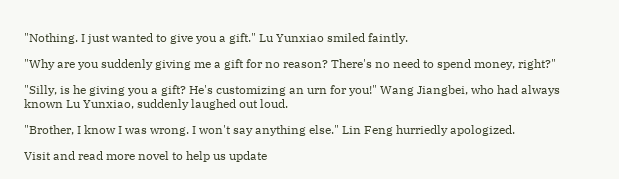"Nothing. I just wanted to give you a gift." Lu Yunxiao smiled faintly.

"Why are you suddenly giving me a gift for no reason? There's no need to spend money, right?"

"Silly, is he giving you a gift? He's customizing an urn for you!" Wang Jiangbei, who had always known Lu Yunxiao, suddenly laughed out loud.

"Brother, I know I was wrong. I won't say anything else." Lin Feng hurriedly apologized.

Visit and read more novel to help us update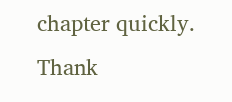chapter quickly. Thank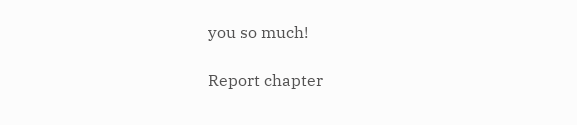you so much!

Report chapter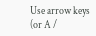Use arrow keys (or A /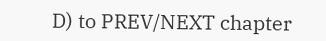D) to PREV/NEXT chapter